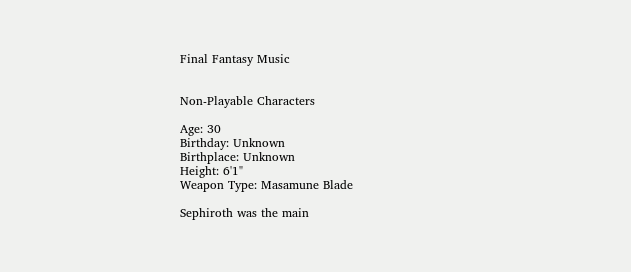Final Fantasy Music


Non-Playable Characters

Age: 30
Birthday: Unknown
Birthplace: Unknown
Height: 6'1"
Weapon Type: Masamune Blade

Sephiroth was the main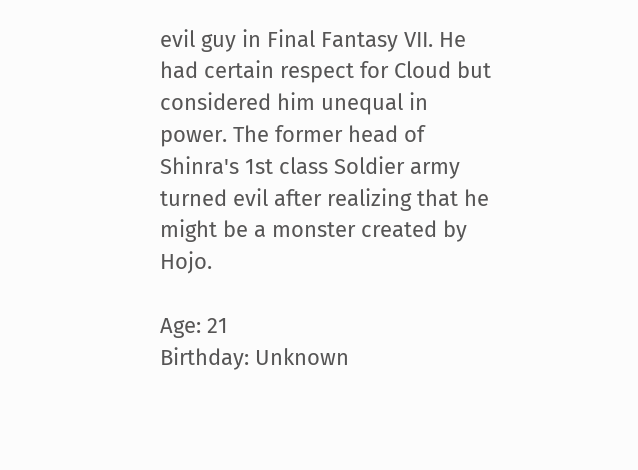evil guy in Final Fantasy VII. He had certain respect for Cloud but considered him unequal in power. The former head of Shinra's 1st class Soldier army turned evil after realizing that he might be a monster created by Hojo.

Age: 21
Birthday: Unknown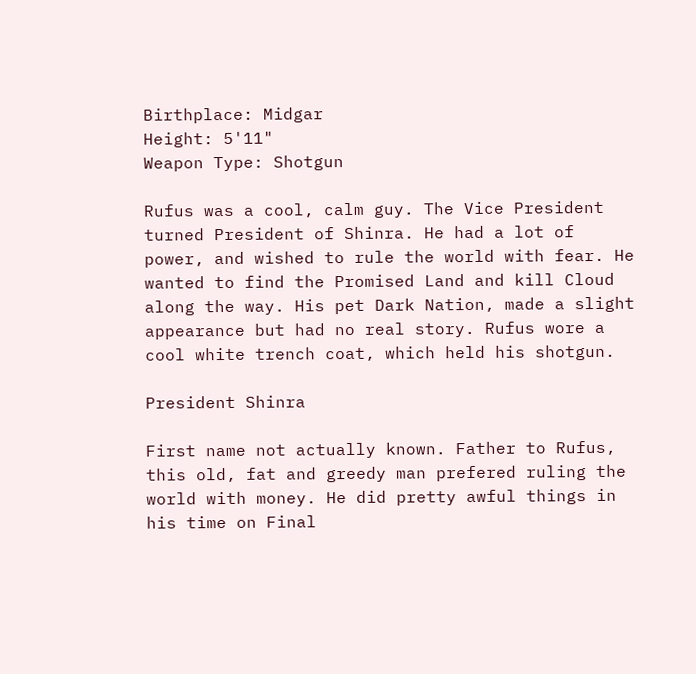Birthplace: Midgar
Height: 5'11"
Weapon Type: Shotgun

Rufus was a cool, calm guy. The Vice President turned President of Shinra. He had a lot of power, and wished to rule the world with fear. He wanted to find the Promised Land and kill Cloud along the way. His pet Dark Nation, made a slight appearance but had no real story. Rufus wore a cool white trench coat, which held his shotgun.

President Shinra

First name not actually known. Father to Rufus, this old, fat and greedy man prefered ruling the world with money. He did pretty awful things in his time on Final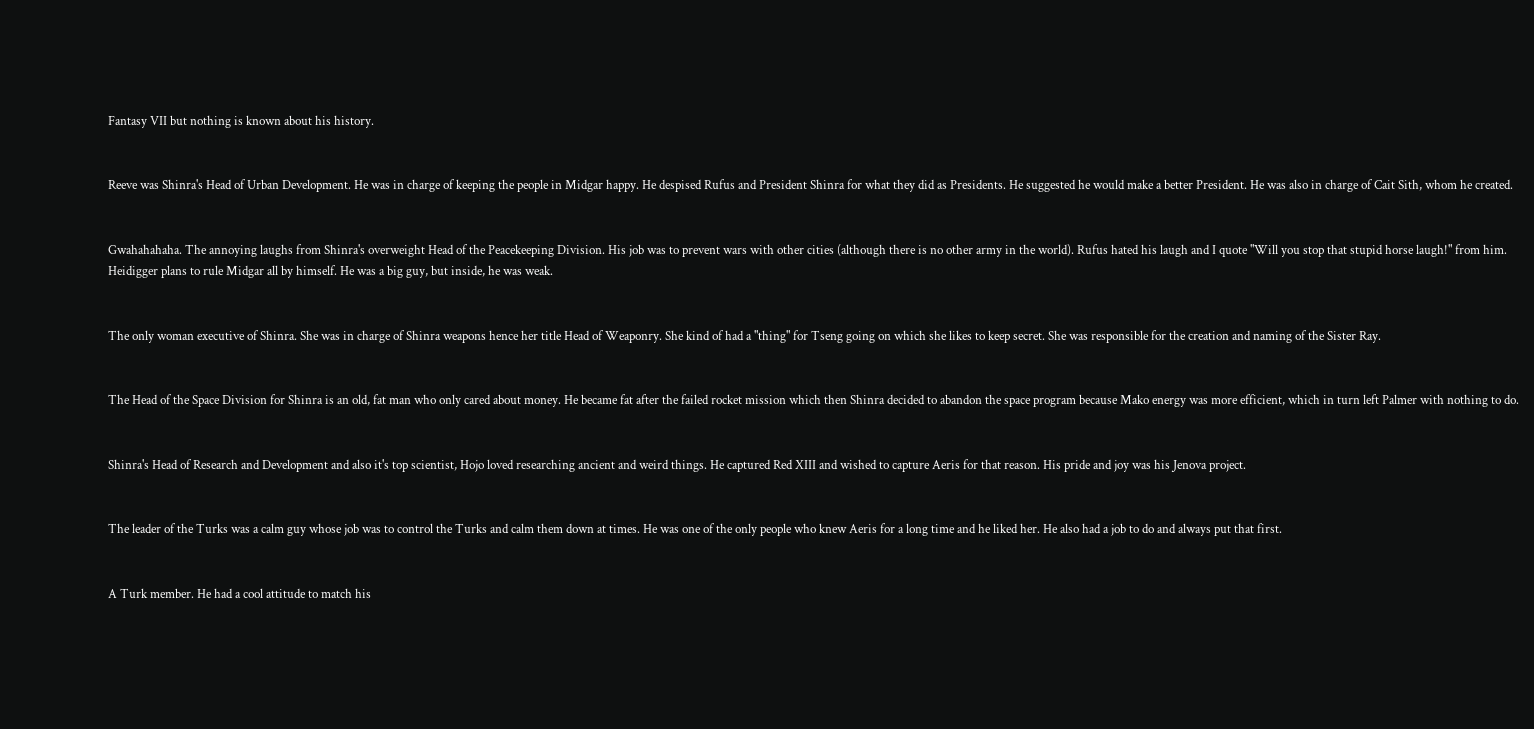Fantasy VII but nothing is known about his history.


Reeve was Shinra's Head of Urban Development. He was in charge of keeping the people in Midgar happy. He despised Rufus and President Shinra for what they did as Presidents. He suggested he would make a better President. He was also in charge of Cait Sith, whom he created.


Gwahahahaha. The annoying laughs from Shinra's overweight Head of the Peacekeeping Division. His job was to prevent wars with other cities (although there is no other army in the world). Rufus hated his laugh and I quote "Will you stop that stupid horse laugh!" from him. Heidigger plans to rule Midgar all by himself. He was a big guy, but inside, he was weak.


The only woman executive of Shinra. She was in charge of Shinra weapons hence her title Head of Weaponry. She kind of had a "thing" for Tseng going on which she likes to keep secret. She was responsible for the creation and naming of the Sister Ray.


The Head of the Space Division for Shinra is an old, fat man who only cared about money. He became fat after the failed rocket mission which then Shinra decided to abandon the space program because Mako energy was more efficient, which in turn left Palmer with nothing to do.


Shinra's Head of Research and Development and also it's top scientist, Hojo loved researching ancient and weird things. He captured Red XIII and wished to capture Aeris for that reason. His pride and joy was his Jenova project.


The leader of the Turks was a calm guy whose job was to control the Turks and calm them down at times. He was one of the only people who knew Aeris for a long time and he liked her. He also had a job to do and always put that first.


A Turk member. He had a cool attitude to match his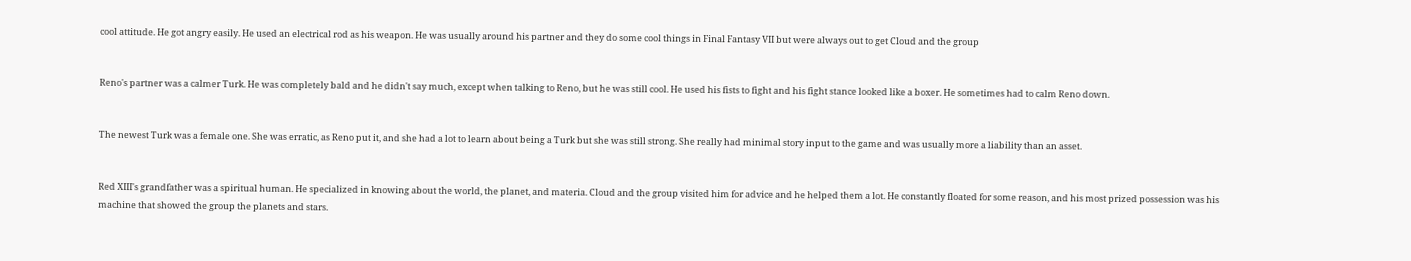cool attitude. He got angry easily. He used an electrical rod as his weapon. He was usually around his partner and they do some cool things in Final Fantasy VII but were always out to get Cloud and the group


Reno's partner was a calmer Turk. He was completely bald and he didn't say much, except when talking to Reno, but he was still cool. He used his fists to fight and his fight stance looked like a boxer. He sometimes had to calm Reno down.


The newest Turk was a female one. She was erratic, as Reno put it, and she had a lot to learn about being a Turk but she was still strong. She really had minimal story input to the game and was usually more a liability than an asset.


Red XIII's grandfather was a spiritual human. He specialized in knowing about the world, the planet, and materia. Cloud and the group visited him for advice and he helped them a lot. He constantly floated for some reason, and his most prized possession was his machine that showed the group the planets and stars.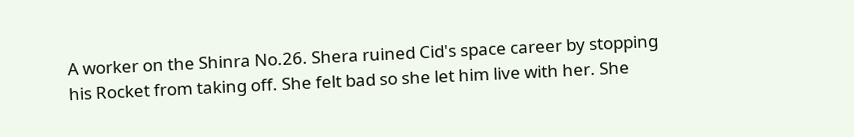A worker on the Shinra No.26. Shera ruined Cid's space career by stopping his Rocket from taking off. She felt bad so she let him live with her. She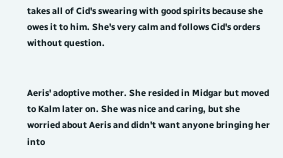takes all of Cid's swearing with good spirits because she owes it to him. She's very calm and follows Cid's orders without question.


Aeris' adoptive mother. She resided in Midgar but moved to Kalm later on. She was nice and caring, but she worried about Aeris and didn't want anyone bringing her into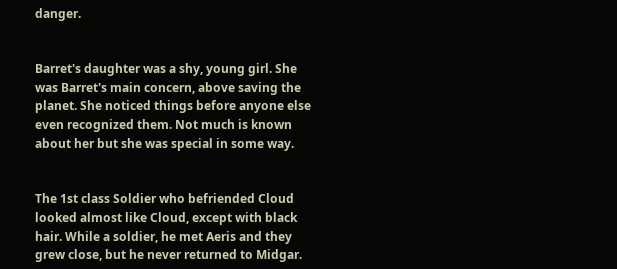danger.


Barret's daughter was a shy, young girl. She was Barret's main concern, above saving the planet. She noticed things before anyone else even recognized them. Not much is known about her but she was special in some way.


The 1st class Soldier who befriended Cloud looked almost like Cloud, except with black hair. While a soldier, he met Aeris and they grew close, but he never returned to Midgar.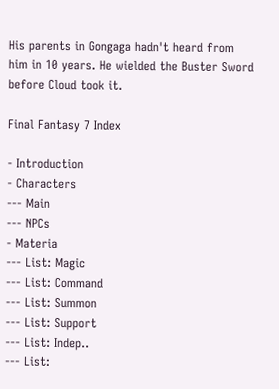His parents in Gongaga hadn't heard from him in 10 years. He wielded the Buster Sword before Cloud took it.

Final Fantasy 7 Index

- Introduction
- Characters
--- Main
--- NPCs
- Materia
--- List: Magic
--- List: Command
--- List: Summon
--- List: Support
--- List: Indep..
--- List: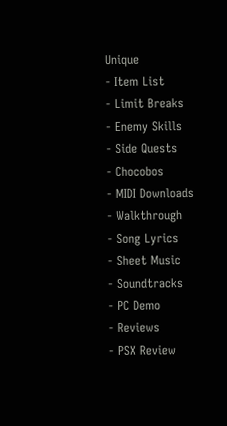Unique
- Item List
- Limit Breaks
- Enemy Skills
- Side Quests
- Chocobos
- MIDI Downloads
- Walkthrough
- Song Lyrics
- Sheet Music
- Soundtracks
- PC Demo
- Reviews
- PSX Review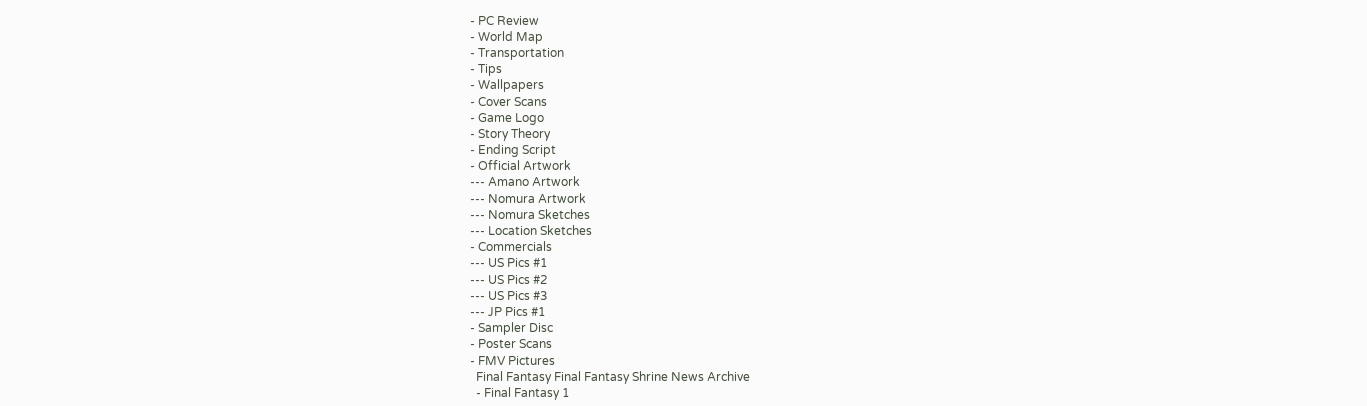- PC Review
- World Map
- Transportation
- Tips
- Wallpapers
- Cover Scans
- Game Logo
- Story Theory
- Ending Script
- Official Artwork
--- Amano Artwork
--- Nomura Artwork
--- Nomura Sketches
--- Location Sketches
- Commercials
--- US Pics #1
--- US Pics #2
--- US Pics #3
--- JP Pics #1
- Sampler Disc
- Poster Scans
- FMV Pictures
  Final Fantasy Final Fantasy Shrine News Archive
  - Final Fantasy 1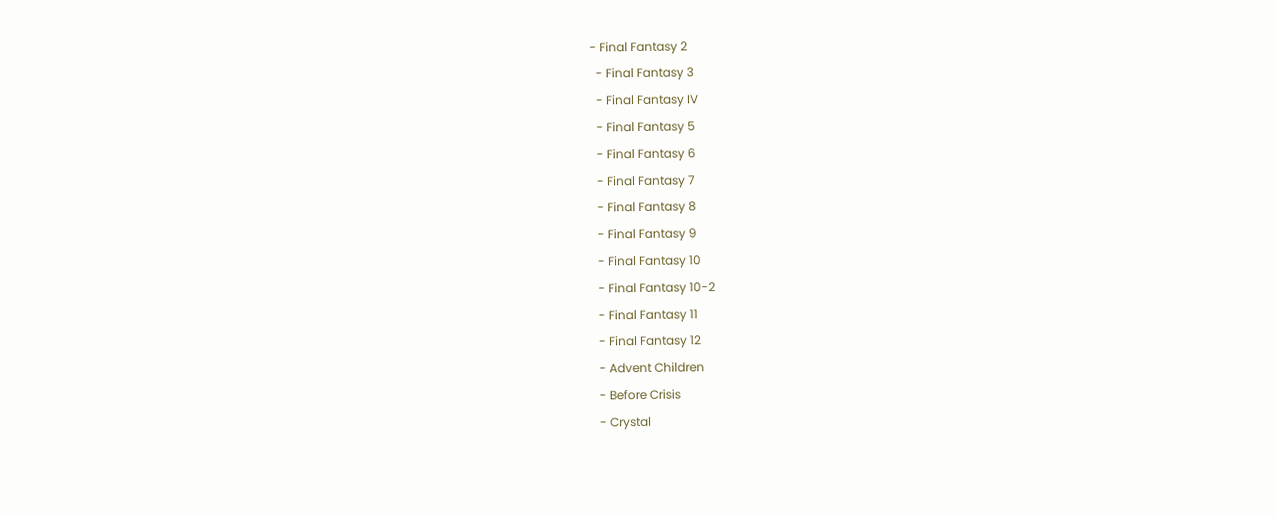- Final Fantasy 2
  - Final Fantasy 3
  - Final Fantasy IV
  - Final Fantasy 5
  - Final Fantasy 6
  - Final Fantasy 7
  - Final Fantasy 8
  - Final Fantasy 9
  - Final Fantasy 10
  - Final Fantasy 10-2
  - Final Fantasy 11
  - Final Fantasy 12
  - Advent Children
  - Before Crisis
  - Crystal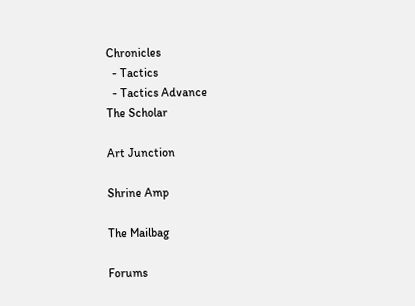Chronicles
  - Tactics
  - Tactics Advance
The Scholar

Art Junction

Shrine Amp

The Mailbag

Forums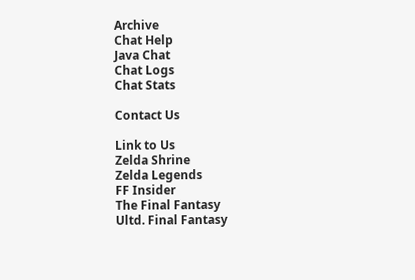Archive
Chat Help
Java Chat
Chat Logs
Chat Stats

Contact Us

Link to Us
Zelda Shrine
Zelda Legends
FF Insider
The Final Fantasy
Ultd. Final Fantasy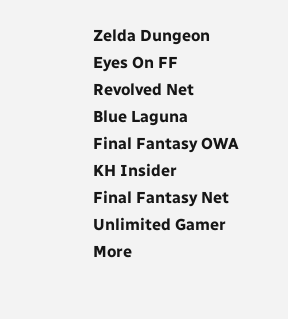Zelda Dungeon
Eyes On FF
Revolved Net
Blue Laguna
Final Fantasy OWA
KH Insider
Final Fantasy Net
Unlimited Gamer
More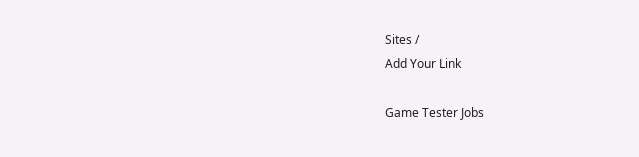Sites /
Add Your Link

Game Tester Jobs